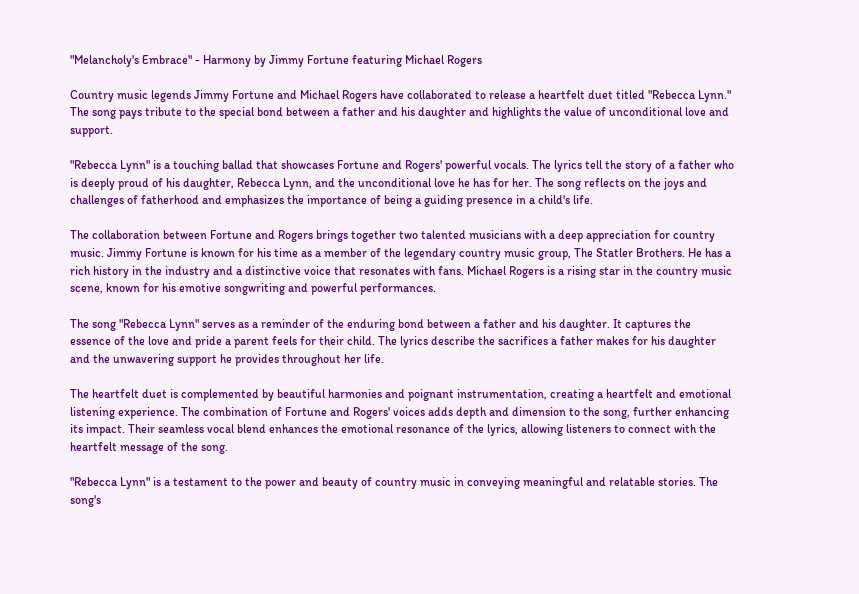"Melancholy's Embrace" - Harmony by Jimmy Fortune featuring Michael Rogers

Country music legends Jimmy Fortune and Michael Rogers have collaborated to release a heartfelt duet titled "Rebecca Lynn." The song pays tribute to the special bond between a father and his daughter and highlights the value of unconditional love and support.

"Rebecca Lynn" is a touching ballad that showcases Fortune and Rogers' powerful vocals. The lyrics tell the story of a father who is deeply proud of his daughter, Rebecca Lynn, and the unconditional love he has for her. The song reflects on the joys and challenges of fatherhood and emphasizes the importance of being a guiding presence in a child's life.

The collaboration between Fortune and Rogers brings together two talented musicians with a deep appreciation for country music. Jimmy Fortune is known for his time as a member of the legendary country music group, The Statler Brothers. He has a rich history in the industry and a distinctive voice that resonates with fans. Michael Rogers is a rising star in the country music scene, known for his emotive songwriting and powerful performances.

The song "Rebecca Lynn" serves as a reminder of the enduring bond between a father and his daughter. It captures the essence of the love and pride a parent feels for their child. The lyrics describe the sacrifices a father makes for his daughter and the unwavering support he provides throughout her life.

The heartfelt duet is complemented by beautiful harmonies and poignant instrumentation, creating a heartfelt and emotional listening experience. The combination of Fortune and Rogers' voices adds depth and dimension to the song, further enhancing its impact. Their seamless vocal blend enhances the emotional resonance of the lyrics, allowing listeners to connect with the heartfelt message of the song.

"Rebecca Lynn" is a testament to the power and beauty of country music in conveying meaningful and relatable stories. The song's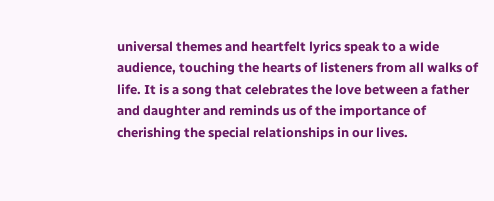universal themes and heartfelt lyrics speak to a wide audience, touching the hearts of listeners from all walks of life. It is a song that celebrates the love between a father and daughter and reminds us of the importance of cherishing the special relationships in our lives.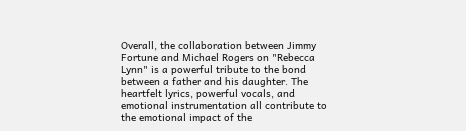Overall, the collaboration between Jimmy Fortune and Michael Rogers on "Rebecca Lynn" is a powerful tribute to the bond between a father and his daughter. The heartfelt lyrics, powerful vocals, and emotional instrumentation all contribute to the emotional impact of the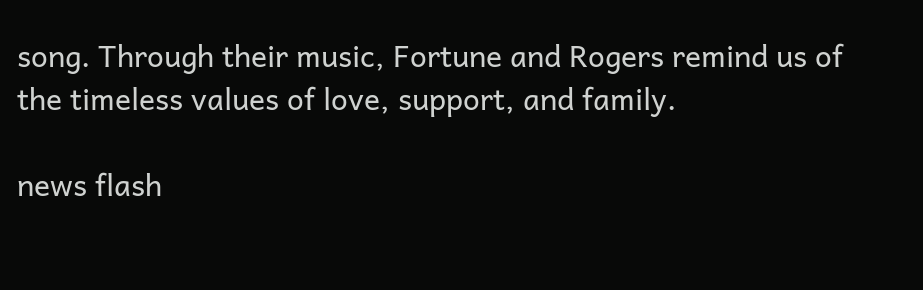song. Through their music, Fortune and Rogers remind us of the timeless values of love, support, and family.

news flash